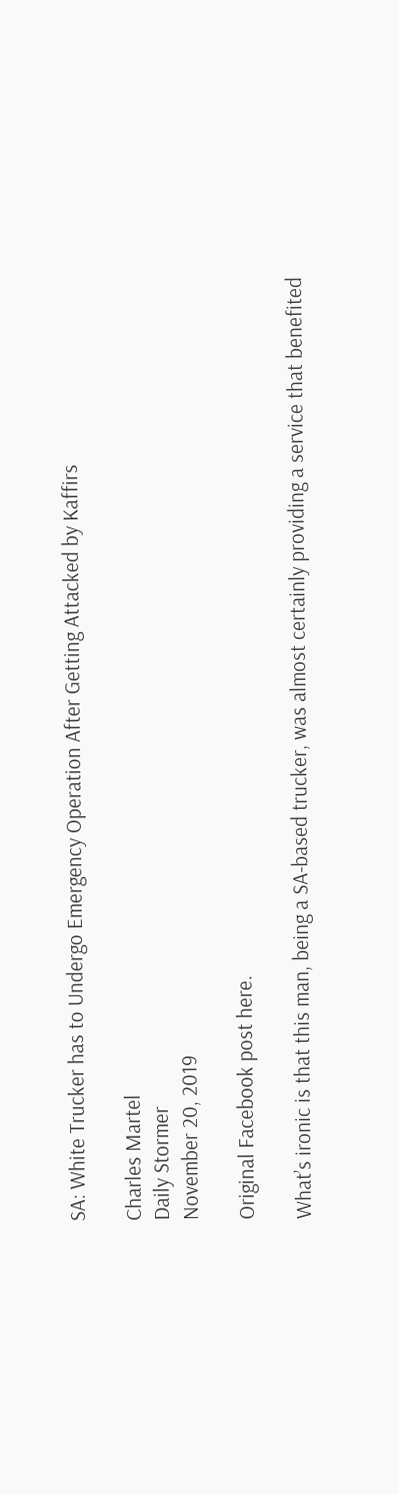SA: White Trucker has to Undergo Emergency Operation After Getting Attacked by Kaffirs

Charles Martel
Daily Stormer
November 20, 2019

Original Facebook post here.

What’s ironic is that this man, being a SA-based trucker, was almost certainly providing a service that benefited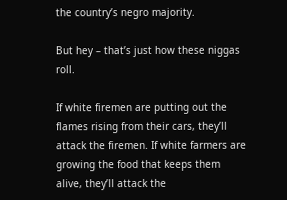the country’s negro majority.

But hey – that’s just how these niggas roll.

If white firemen are putting out the flames rising from their cars, they’ll attack the firemen. If white farmers are growing the food that keeps them alive, they’ll attack the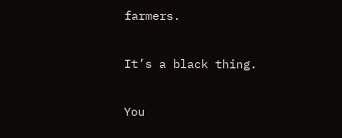farmers.

It’s a black thing.

You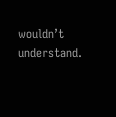wouldn’t understand.